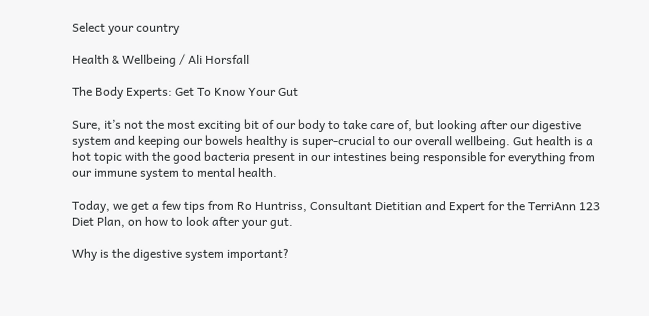Select your country

Health & Wellbeing / Ali Horsfall

The Body Experts: Get To Know Your Gut

Sure, it’s not the most exciting bit of our body to take care of, but looking after our digestive system and keeping our bowels healthy is super-crucial to our overall wellbeing. Gut health is a hot topic with the good bacteria present in our intestines being responsible for everything from our immune system to mental health.

Today, we get a few tips from Ro Huntriss, Consultant Dietitian and Expert for the TerriAnn 123 Diet Plan, on how to look after your gut.

Why is the digestive system important?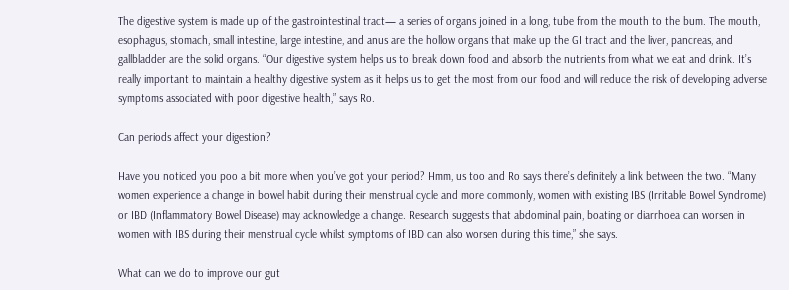The digestive system is made up of the gastrointestinal tract— a series of organs joined in a long, tube from the mouth to the bum. The mouth, esophagus, stomach, small intestine, large intestine, and anus are the hollow organs that make up the GI tract and the liver, pancreas, and gallbladder are the solid organs. “Our digestive system helps us to break down food and absorb the nutrients from what we eat and drink. It’s really important to maintain a healthy digestive system as it helps us to get the most from our food and will reduce the risk of developing adverse symptoms associated with poor digestive health,” says Ro.

Can periods affect your digestion?

Have you noticed you poo a bit more when you’ve got your period? Hmm, us too and Ro says there’s definitely a link between the two. “Many women experience a change in bowel habit during their menstrual cycle and more commonly, women with existing IBS (Irritable Bowel Syndrome) or IBD (Inflammatory Bowel Disease) may acknowledge a change. Research suggests that abdominal pain, boating or diarrhoea can worsen in women with IBS during their menstrual cycle whilst symptoms of IBD can also worsen during this time,” she says.

What can we do to improve our gut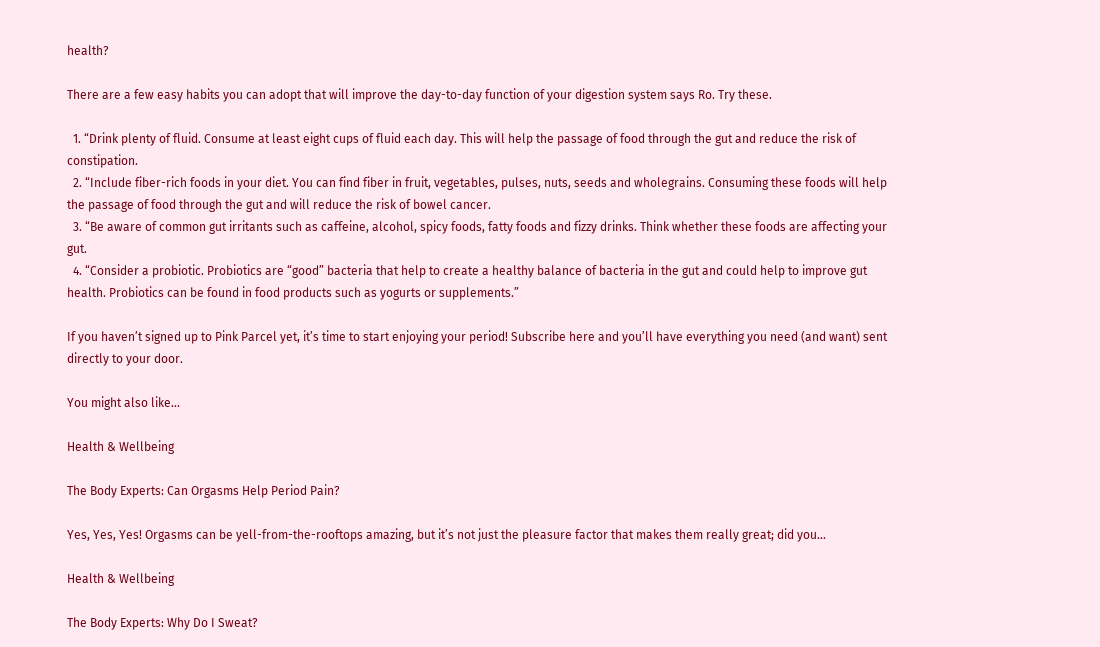health?

There are a few easy habits you can adopt that will improve the day-to-day function of your digestion system says Ro. Try these.

  1. “Drink plenty of fluid. Consume at least eight cups of fluid each day. This will help the passage of food through the gut and reduce the risk of constipation.
  2. “Include fiber-rich foods in your diet. You can find fiber in fruit, vegetables, pulses, nuts, seeds and wholegrains. Consuming these foods will help the passage of food through the gut and will reduce the risk of bowel cancer.
  3. “Be aware of common gut irritants such as caffeine, alcohol, spicy foods, fatty foods and fizzy drinks. Think whether these foods are affecting your gut.
  4. “Consider a probiotic. Probiotics are “good” bacteria that help to create a healthy balance of bacteria in the gut and could help to improve gut health. Probiotics can be found in food products such as yogurts or supplements.”

If you haven’t signed up to Pink Parcel yet, it’s time to start enjoying your period! Subscribe here and you’ll have everything you need (and want) sent directly to your door.

You might also like...

Health & Wellbeing

The Body Experts: Can Orgasms Help Period Pain?

Yes, Yes, Yes! Orgasms can be yell-from-the-rooftops amazing, but it’s not just the pleasure factor that makes them really great; did you...

Health & Wellbeing

The Body Experts: Why Do I Sweat?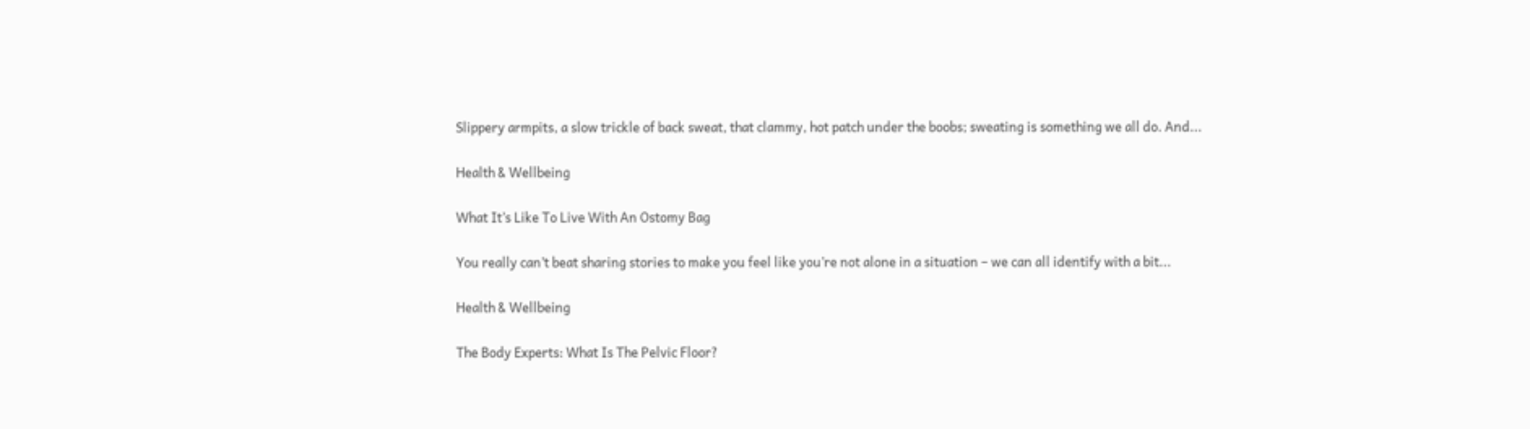Slippery armpits, a slow trickle of back sweat, that clammy, hot patch under the boobs; sweating is something we all do. And...

Health & Wellbeing

What It’s Like To Live With An Ostomy Bag

You really can’t beat sharing stories to make you feel like you’re not alone in a situation – we can all identify with a bit...

Health & Wellbeing

The Body Experts: What Is The Pelvic Floor?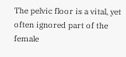The pelvic floor is a vital, yet often ignored part of the female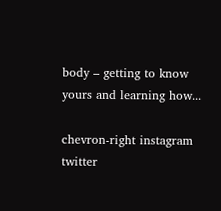body – getting to know yours and learning how...

chevron-right instagram twitter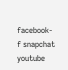facebook-f snapchat youtube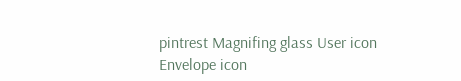pintrest Magnifing glass User icon Envelope icon